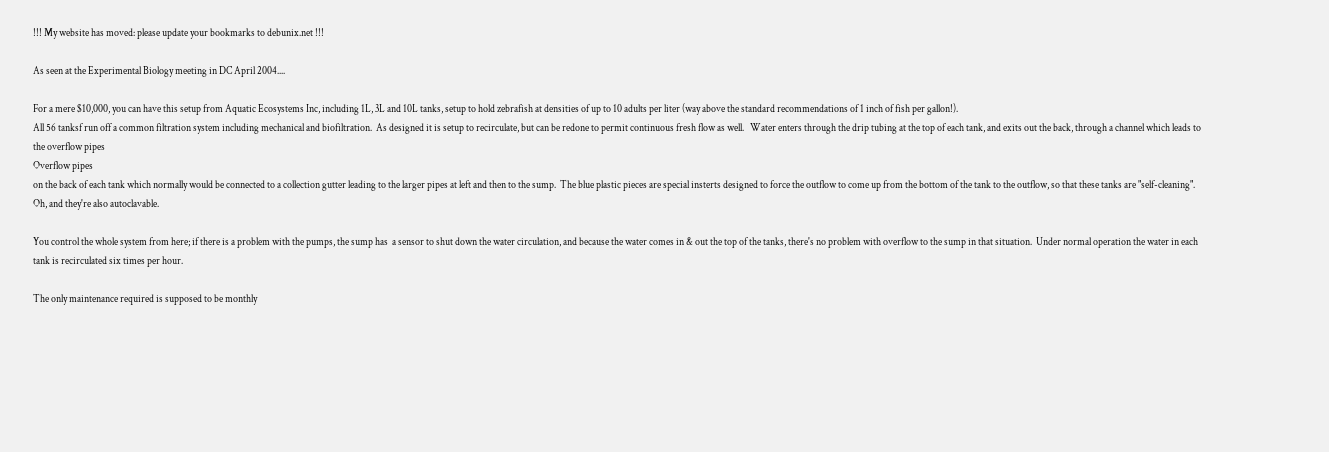!!! My website has moved: please update your bookmarks to debunix.net !!!

As seen at the Experimental Biology meeting in DC April 2004....

For a mere $10,000, you can have this setup from Aquatic Ecosystems Inc, including 1L, 3L and 10L tanks, setup to hold zebrafish at densities of up to 10 adults per liter (way above the standard recommendations of 1 inch of fish per gallon!).
All 56 tanksf run off a common filtration system including mechanical and biofiltration.  As designed it is setup to recirculate, but can be redone to permit continuous fresh flow as well.   Water enters through the drip tubing at the top of each tank, and exits out the back, through a channel which leads to the overflow pipes
Overflow pipes
on the back of each tank which normally would be connected to a collection gutter leading to the larger pipes at left and then to the sump.  The blue plastic pieces are special insterts designed to force the outflow to come up from the bottom of the tank to the outflow, so that these tanks are "self-cleaning".  Oh, and they're also autoclavable.

You control the whole system from here; if there is a problem with the pumps, the sump has  a sensor to shut down the water circulation, and because the water comes in & out the top of the tanks, there's no problem with overflow to the sump in that situation.  Under normal operation the water in each tank is recirculated six times per hour.

The only maintenance required is supposed to be monthly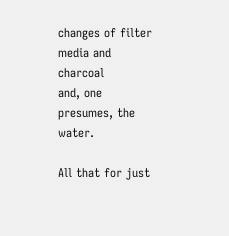changes of filter media and charcoal
and, one presumes, the water.

All that for just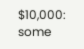$10,000:  some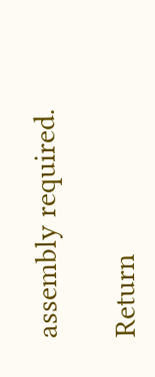assembly required.

Return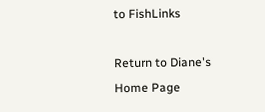to FishLinks

Return to Diane's Home Page